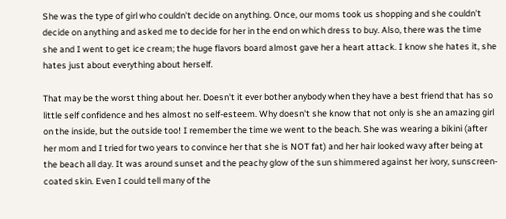She was the type of girl who couldn't decide on anything. Once, our moms took us shopping and she couldn't decide on anything and asked me to decide for her in the end on which dress to buy. Also, there was the time she and I went to get ice cream; the huge flavors board almost gave her a heart attack. I know she hates it, she hates just about everything about herself.

That may be the worst thing about her. Doesn't it ever bother anybody when they have a best friend that has so little self confidence and hes almost no self-esteem. Why doesn't she know that not only is she an amazing girl on the inside, but the outside too! I remember the time we went to the beach. She was wearing a bikini (after her mom and I tried for two years to convince her that she is NOT fat) and her hair looked wavy after being at the beach all day. It was around sunset and the peachy glow of the sun shimmered against her ivory, sunscreen-coated skin. Even I could tell many of the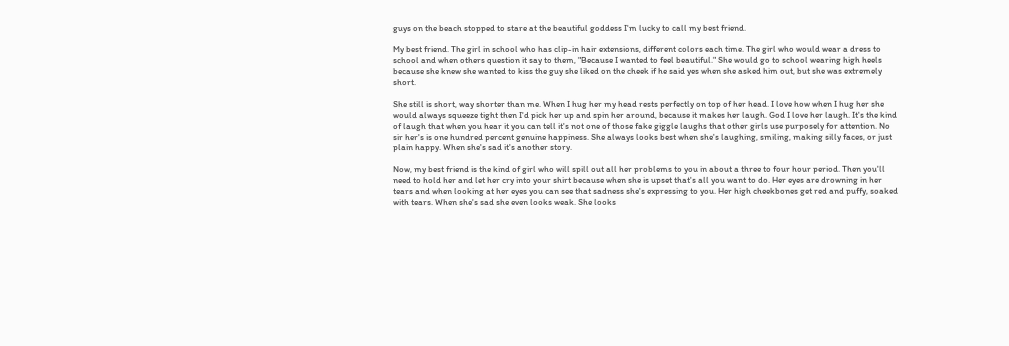guys on the beach stopped to stare at the beautiful goddess I'm lucky to call my best friend.

My best friend. The girl in school who has clip-in hair extensions, different colors each time. The girl who would wear a dress to school and when others question it say to them, "Because I wanted to feel beautiful." She would go to school wearing high heels because she knew she wanted to kiss the guy she liked on the cheek if he said yes when she asked him out, but she was extremely short.

She still is short, way shorter than me. When I hug her my head rests perfectly on top of her head. I love how when I hug her she would always squeeze tight then I'd pick her up and spin her around, because it makes her laugh. God I love her laugh. It's the kind of laugh that when you hear it you can tell it's not one of those fake giggle laughs that other girls use purposely for attention. No sir her's is one hundred percent genuine happiness. She always looks best when she's laughing, smiling, making silly faces, or just plain happy. When she's sad it's another story.

Now, my best friend is the kind of girl who will spill out all her problems to you in about a three to four hour period. Then you'll need to hold her and let her cry into your shirt because when she is upset that's all you want to do. Her eyes are drowning in her tears and when looking at her eyes you can see that sadness she's expressing to you. Her high cheekbones get red and puffy, soaked with tears. When she's sad she even looks weak. She looks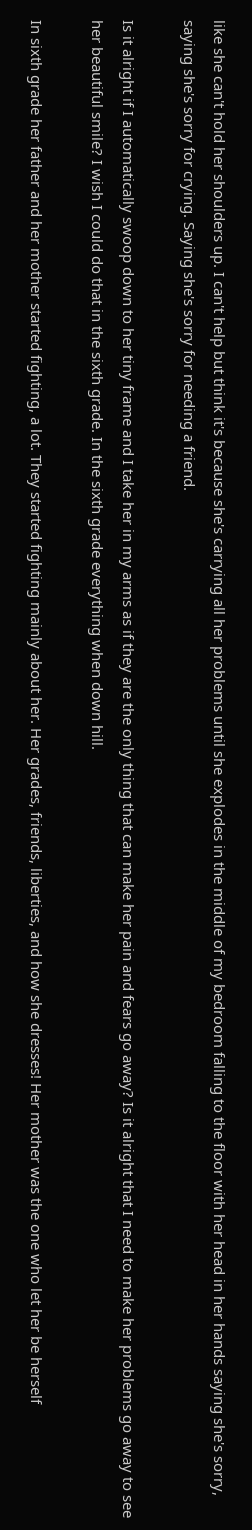like she can't hold her shoulders up. I can't help but think it's because she's carrying all her problems until she explodes in the middle of my bedroom falling to the floor with her head in her hands saying she's sorry, saying she's sorry for crying. Saying she's sorry for needing a friend.

Is it alright if I automatically swoop down to her tiny frame and I take her in my arms as if they are the only thing that can make her pain and fears go away? Is it alright that I need to make her problems go away to see her beautiful smile? I wish I could do that in the sixth grade. In the sixth grade everything when down hill.

In sixth grade her father and her mother started fighting, a lot. They started fighting mainly about her. Her grades, friends, liberties, and how she dresses! Her mother was the one who let her be herself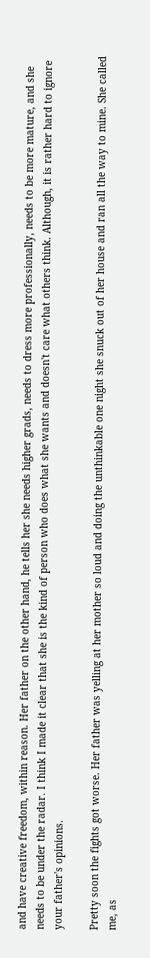and have creative freedom, within reason. Her father on the other hand, he tells her she needs higher grads, needs to dress more professionally, needs to be more mature, and she needs to be under the radar. I think I made it clear that she is the kind of person who does what she wants and doesn't care what others think. Although, it is rather hard to ignore your father's opinions.

Pretty soon the fights got worse. Her father was yelling at her mother so loud and doing the unthinkable one night she snuck out of her house and ran all the way to mine. She called me, as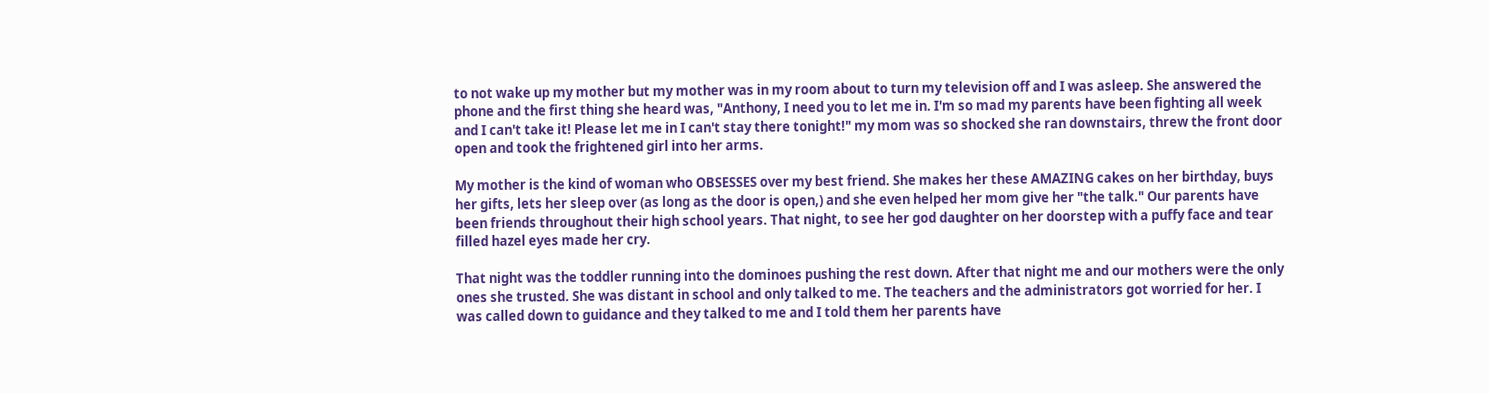to not wake up my mother but my mother was in my room about to turn my television off and I was asleep. She answered the phone and the first thing she heard was, "Anthony, I need you to let me in. I'm so mad my parents have been fighting all week and I can't take it! Please let me in I can't stay there tonight!" my mom was so shocked she ran downstairs, threw the front door open and took the frightened girl into her arms.

My mother is the kind of woman who OBSESSES over my best friend. She makes her these AMAZING cakes on her birthday, buys her gifts, lets her sleep over (as long as the door is open,) and she even helped her mom give her "the talk." Our parents have been friends throughout their high school years. That night, to see her god daughter on her doorstep with a puffy face and tear filled hazel eyes made her cry.

That night was the toddler running into the dominoes pushing the rest down. After that night me and our mothers were the only ones she trusted. She was distant in school and only talked to me. The teachers and the administrators got worried for her. I was called down to guidance and they talked to me and I told them her parents have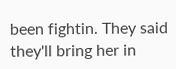been fightin. They said they'll bring her in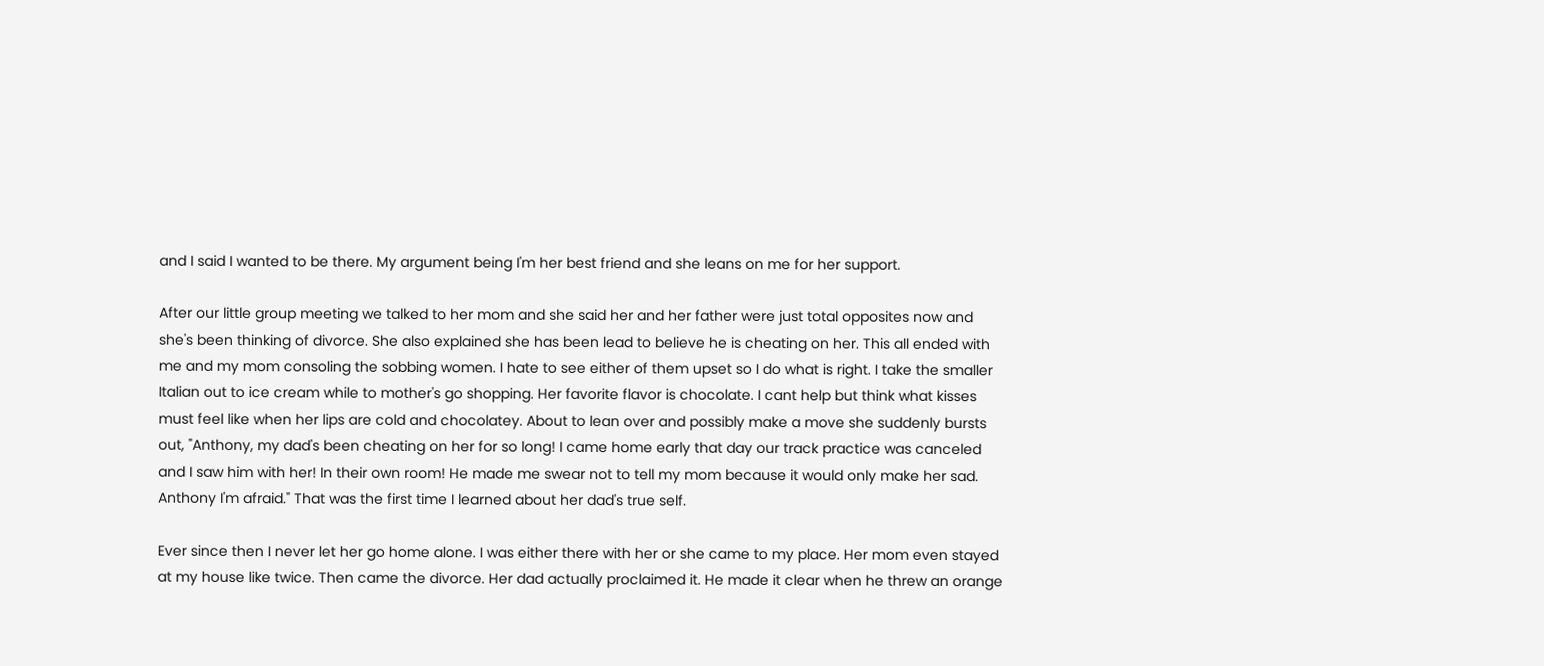and I said I wanted to be there. My argument being I'm her best friend and she leans on me for her support.

After our little group meeting we talked to her mom and she said her and her father were just total opposites now and she's been thinking of divorce. She also explained she has been lead to believe he is cheating on her. This all ended with me and my mom consoling the sobbing women. I hate to see either of them upset so I do what is right. I take the smaller Italian out to ice cream while to mother's go shopping. Her favorite flavor is chocolate. I cant help but think what kisses must feel like when her lips are cold and chocolatey. About to lean over and possibly make a move she suddenly bursts out, "Anthony, my dad's been cheating on her for so long! I came home early that day our track practice was canceled and I saw him with her! In their own room! He made me swear not to tell my mom because it would only make her sad. Anthony I'm afraid." That was the first time I learned about her dad's true self.

Ever since then I never let her go home alone. I was either there with her or she came to my place. Her mom even stayed at my house like twice. Then came the divorce. Her dad actually proclaimed it. He made it clear when he threw an orange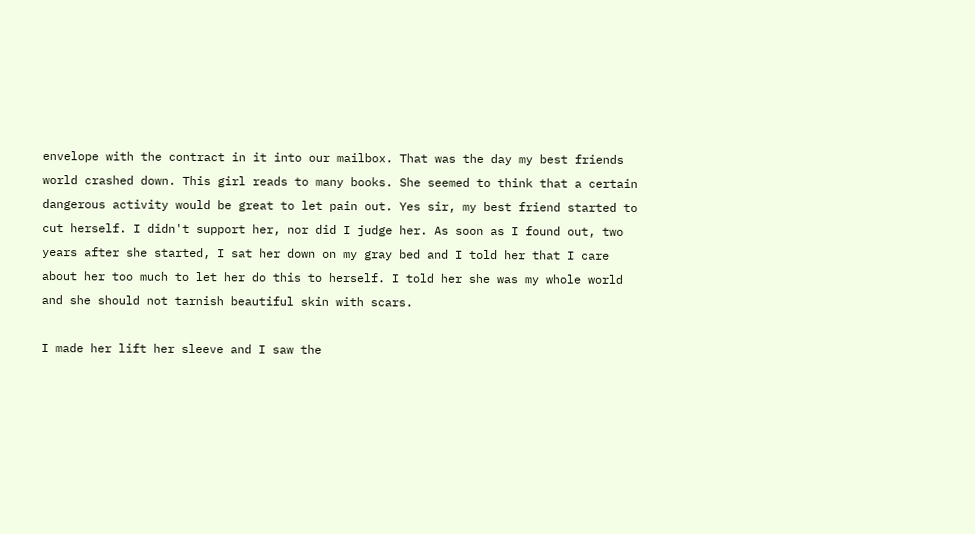envelope with the contract in it into our mailbox. That was the day my best friends world crashed down. This girl reads to many books. She seemed to think that a certain dangerous activity would be great to let pain out. Yes sir, my best friend started to cut herself. I didn't support her, nor did I judge her. As soon as I found out, two years after she started, I sat her down on my gray bed and I told her that I care about her too much to let her do this to herself. I told her she was my whole world and she should not tarnish beautiful skin with scars.

I made her lift her sleeve and I saw the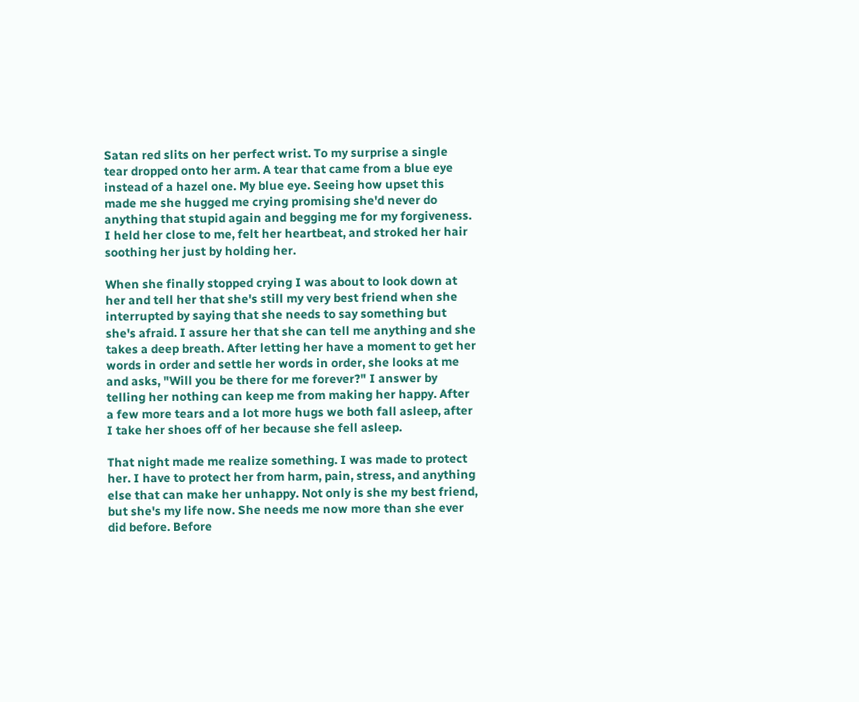Satan red slits on her perfect wrist. To my surprise a single tear dropped onto her arm. A tear that came from a blue eye instead of a hazel one. My blue eye. Seeing how upset this made me she hugged me crying promising she'd never do anything that stupid again and begging me for my forgiveness. I held her close to me, felt her heartbeat, and stroked her hair soothing her just by holding her.

When she finally stopped crying I was about to look down at her and tell her that she's still my very best friend when she interrupted by saying that she needs to say something but she's afraid. I assure her that she can tell me anything and she takes a deep breath. After letting her have a moment to get her words in order and settle her words in order, she looks at me and asks, "Will you be there for me forever?" I answer by telling her nothing can keep me from making her happy. After a few more tears and a lot more hugs we both fall asleep, after I take her shoes off of her because she fell asleep.

That night made me realize something. I was made to protect her. I have to protect her from harm, pain, stress, and anything else that can make her unhappy. Not only is she my best friend, but she's my life now. She needs me now more than she ever did before. Before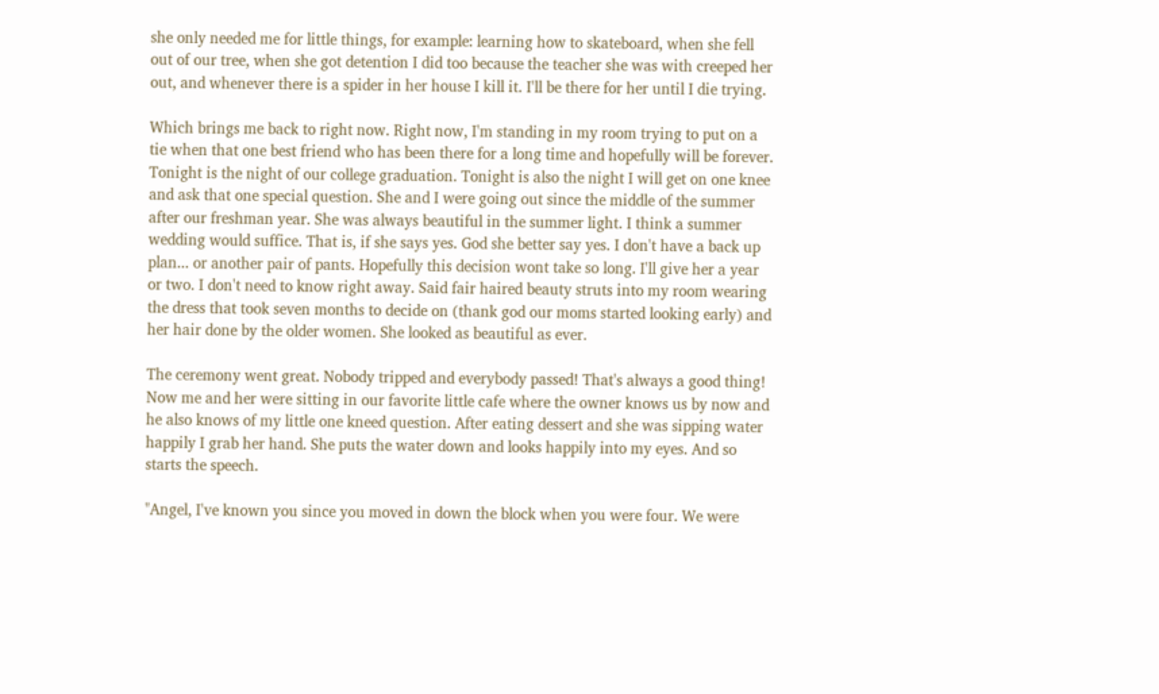she only needed me for little things, for example: learning how to skateboard, when she fell out of our tree, when she got detention I did too because the teacher she was with creeped her out, and whenever there is a spider in her house I kill it. I'll be there for her until I die trying.

Which brings me back to right now. Right now, I'm standing in my room trying to put on a tie when that one best friend who has been there for a long time and hopefully will be forever. Tonight is the night of our college graduation. Tonight is also the night I will get on one knee and ask that one special question. She and I were going out since the middle of the summer after our freshman year. She was always beautiful in the summer light. I think a summer wedding would suffice. That is, if she says yes. God she better say yes. I don't have a back up plan... or another pair of pants. Hopefully this decision wont take so long. I'll give her a year or two. I don't need to know right away. Said fair haired beauty struts into my room wearing the dress that took seven months to decide on (thank god our moms started looking early) and her hair done by the older women. She looked as beautiful as ever.

The ceremony went great. Nobody tripped and everybody passed! That's always a good thing! Now me and her were sitting in our favorite little cafe where the owner knows us by now and he also knows of my little one kneed question. After eating dessert and she was sipping water happily I grab her hand. She puts the water down and looks happily into my eyes. And so starts the speech.

"Angel, I've known you since you moved in down the block when you were four. We were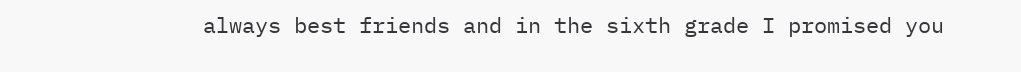always best friends and in the sixth grade I promised you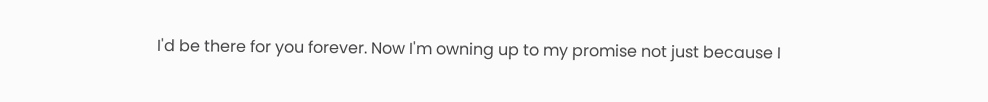I'd be there for you forever. Now I'm owning up to my promise not just because I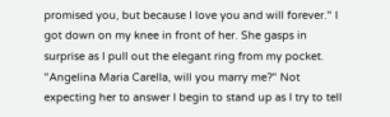promised you, but because I love you and will forever." I got down on my knee in front of her. She gasps in surprise as I pull out the elegant ring from my pocket. "Angelina Maria Carella, will you marry me?" Not expecting her to answer I begin to stand up as I try to tell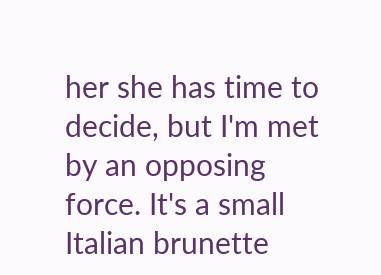her she has time to decide, but I'm met by an opposing force. It's a small Italian brunette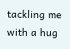tackling me with a hug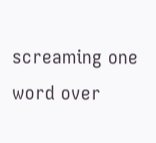screaming one word over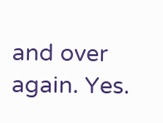and over again. Yes.